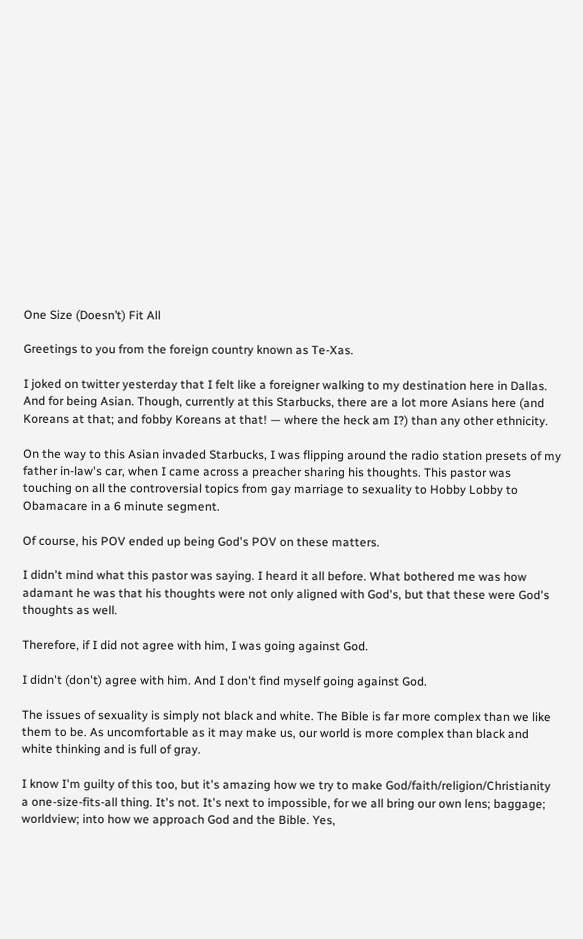One Size (Doesn’t) Fit All

Greetings to you from the foreign country known as Te-Xas.

I joked on twitter yesterday that I felt like a foreigner walking to my destination here in Dallas. And for being Asian. Though, currently at this Starbucks, there are a lot more Asians here (and Koreans at that; and fobby Koreans at that! — where the heck am I?) than any other ethnicity.

On the way to this Asian invaded Starbucks, I was flipping around the radio station presets of my father in-law's car, when I came across a preacher sharing his thoughts. This pastor was touching on all the controversial topics from gay marriage to sexuality to Hobby Lobby to Obamacare in a 6 minute segment.

Of course, his POV ended up being God's POV on these matters.

I didn't mind what this pastor was saying. I heard it all before. What bothered me was how adamant he was that his thoughts were not only aligned with God's, but that these were God's thoughts as well.

Therefore, if I did not agree with him, I was going against God.

I didn't (don't) agree with him. And I don't find myself going against God.

The issues of sexuality is simply not black and white. The Bible is far more complex than we like them to be. As uncomfortable as it may make us, our world is more complex than black and white thinking and is full of gray.

I know I'm guilty of this too, but it's amazing how we try to make God/faith/religion/Christianity a one-size-fits-all thing. It's not. It's next to impossible, for we all bring our own lens; baggage; worldview; into how we approach God and the Bible. Yes,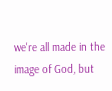we're all made in the image of God, but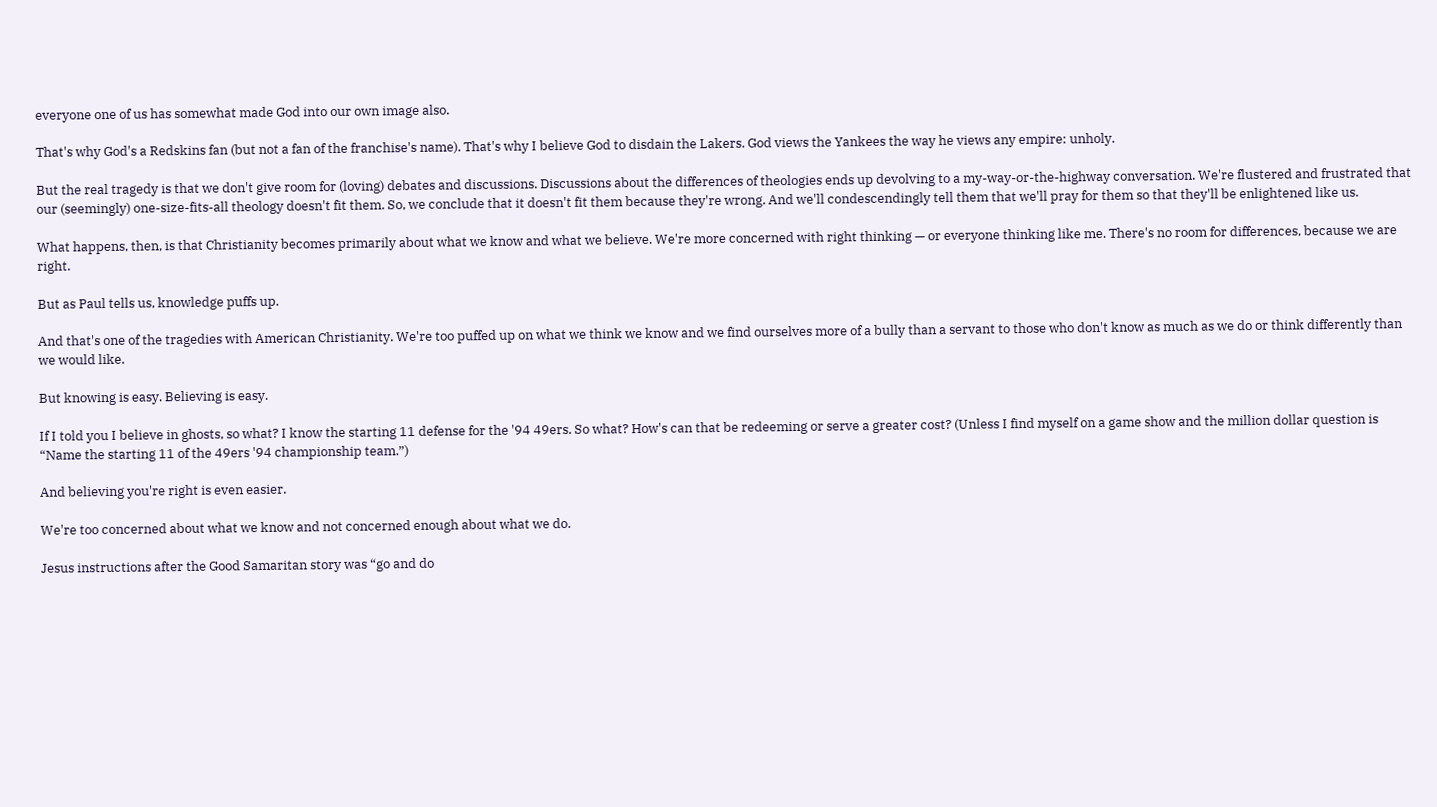everyone one of us has somewhat made God into our own image also.

That's why God's a Redskins fan (but not a fan of the franchise's name). That's why I believe God to disdain the Lakers. God views the Yankees the way he views any empire: unholy.

But the real tragedy is that we don't give room for (loving) debates and discussions. Discussions about the differences of theologies ends up devolving to a my-way-or-the-highway conversation. We're flustered and frustrated that our (seemingly) one-size-fits-all theology doesn't fit them. So, we conclude that it doesn't fit them because they're wrong. And we'll condescendingly tell them that we'll pray for them so that they'll be enlightened like us.

What happens, then, is that Christianity becomes primarily about what we know and what we believe. We're more concerned with right thinking — or everyone thinking like me. There's no room for differences, because we are right.

But as Paul tells us, knowledge puffs up.

And that's one of the tragedies with American Christianity. We're too puffed up on what we think we know and we find ourselves more of a bully than a servant to those who don't know as much as we do or think differently than we would like.

But knowing is easy. Believing is easy.

If I told you I believe in ghosts, so what? I know the starting 11 defense for the '94 49ers. So what? How's can that be redeeming or serve a greater cost? (Unless I find myself on a game show and the million dollar question is “Name the starting 11 of the 49ers '94 championship team.”)

And believing you're right is even easier.

We're too concerned about what we know and not concerned enough about what we do.

Jesus instructions after the Good Samaritan story was “go and do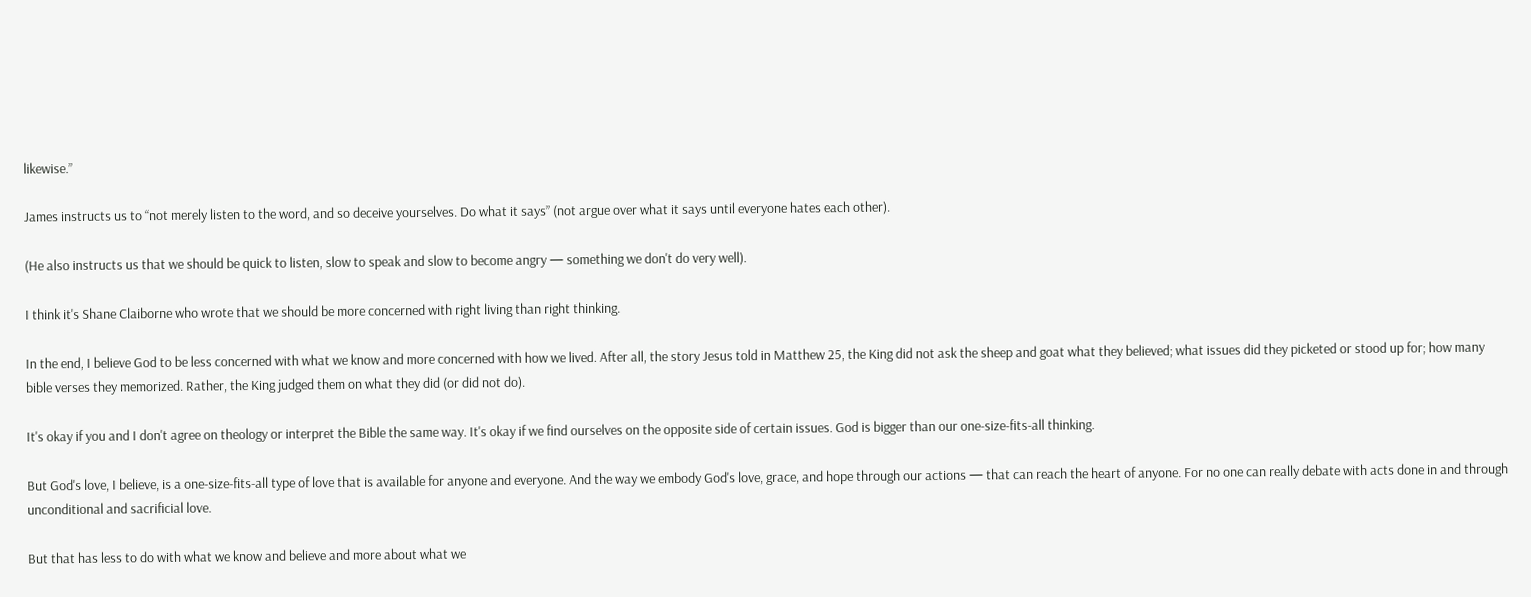likewise.”

James instructs us to “not merely listen to the word, and so deceive yourselves. Do what it says” (not argue over what it says until everyone hates each other).

(He also instructs us that we should be quick to listen, slow to speak and slow to become angry — something we don't do very well).

I think it's Shane Claiborne who wrote that we should be more concerned with right living than right thinking.

In the end, I believe God to be less concerned with what we know and more concerned with how we lived. After all, the story Jesus told in Matthew 25, the King did not ask the sheep and goat what they believed; what issues did they picketed or stood up for; how many bible verses they memorized. Rather, the King judged them on what they did (or did not do).

It's okay if you and I don't agree on theology or interpret the Bible the same way. It's okay if we find ourselves on the opposite side of certain issues. God is bigger than our one-size-fits-all thinking.

But God's love, I believe, is a one-size-fits-all type of love that is available for anyone and everyone. And the way we embody God's love, grace, and hope through our actions — that can reach the heart of anyone. For no one can really debate with acts done in and through unconditional and sacrificial love.

But that has less to do with what we know and believe and more about what we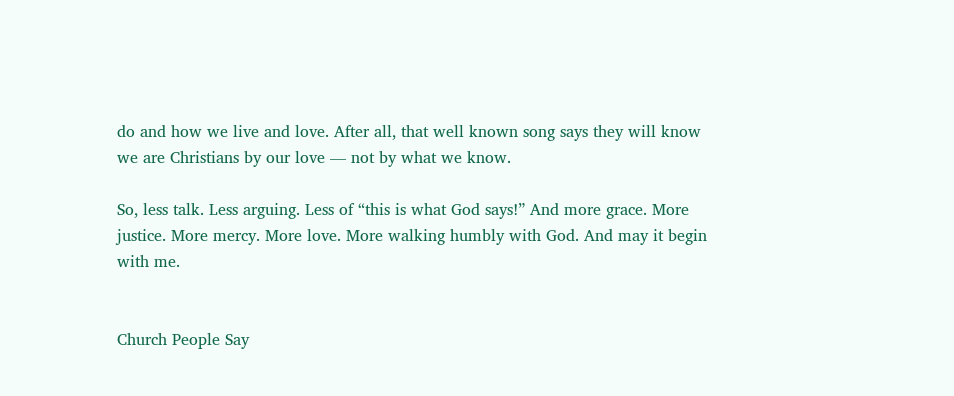do and how we live and love. After all, that well known song says they will know we are Christians by our love — not by what we know.

So, less talk. Less arguing. Less of “this is what God says!” And more grace. More justice. More mercy. More love. More walking humbly with God. And may it begin with me.


Church People Say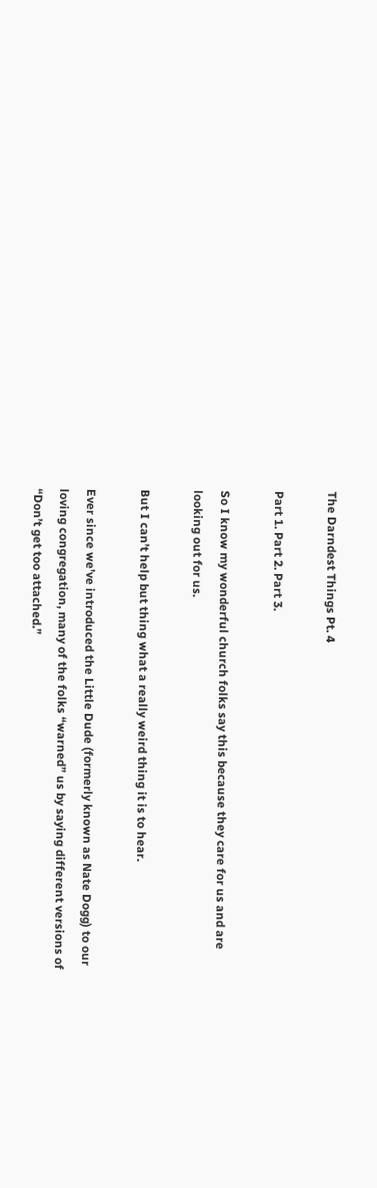The Darndest Things Pt. 4

Part 1. Part 2. Part 3.

So I know my wonderful church folks say this because they care for us and are looking out for us.

But I can’t help but thing what a really weird thing it is to hear.

Ever since we’ve introduced the Little Dude (formerly known as Nate Dogg) to our loving congregation, many of the folks “warned” us by saying different versions of “Don’t get too attached.”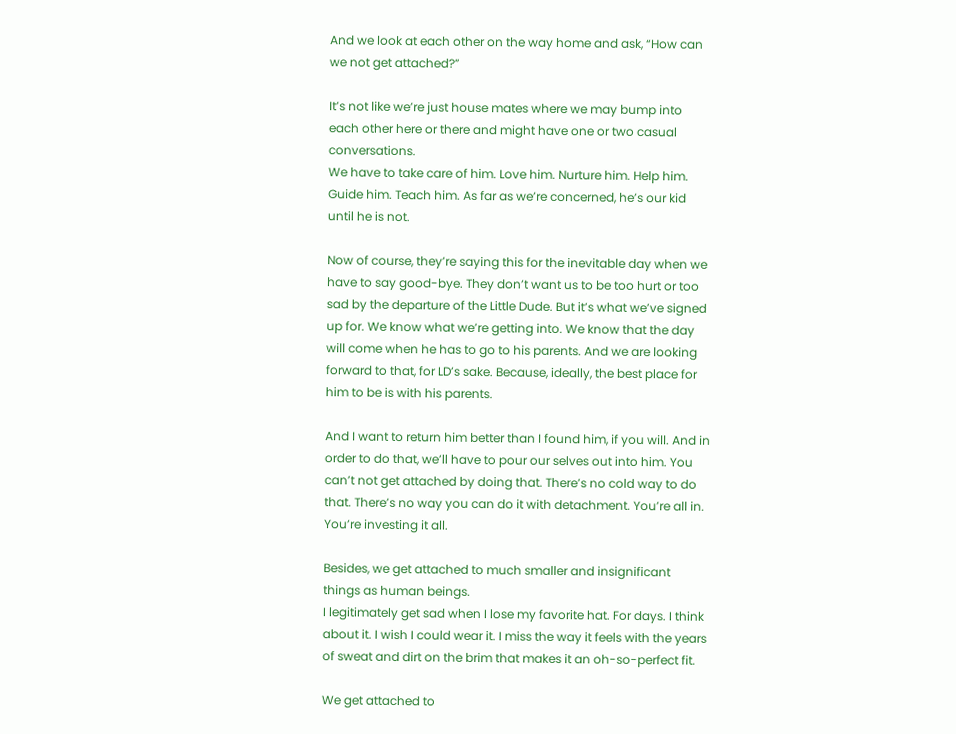And we look at each other on the way home and ask, “How can we not get attached?”

It’s not like we’re just house mates where we may bump into each other here or there and might have one or two casual conversations.
We have to take care of him. Love him. Nurture him. Help him. Guide him. Teach him. As far as we’re concerned, he’s our kid until he is not.

Now of course, they’re saying this for the inevitable day when we have to say good-bye. They don’t want us to be too hurt or too sad by the departure of the Little Dude. But it’s what we’ve signed up for. We know what we’re getting into. We know that the day will come when he has to go to his parents. And we are looking forward to that, for LD’s sake. Because, ideally, the best place for him to be is with his parents.

And I want to return him better than I found him, if you will. And in order to do that, we’ll have to pour our selves out into him. You can’t not get attached by doing that. There’s no cold way to do that. There’s no way you can do it with detachment. You’re all in. You’re investing it all.

Besides, we get attached to much smaller and insignificant things as human beings.
I legitimately get sad when I lose my favorite hat. For days. I think about it. I wish I could wear it. I miss the way it feels with the years of sweat and dirt on the brim that makes it an oh-so-perfect fit.

We get attached to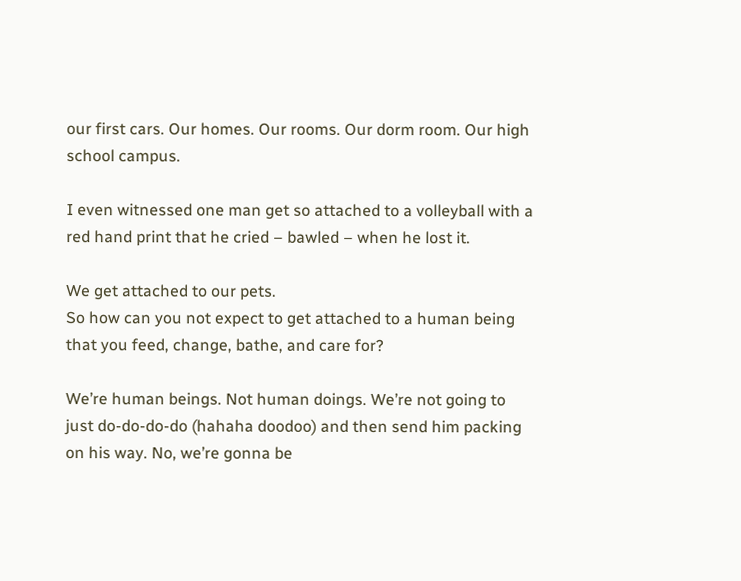our first cars. Our homes. Our rooms. Our dorm room. Our high school campus.

I even witnessed one man get so attached to a volleyball with a red hand print that he cried – bawled – when he lost it.

We get attached to our pets.
So how can you not expect to get attached to a human being that you feed, change, bathe, and care for?

We’re human beings. Not human doings. We’re not going to just do-do-do-do (hahaha doodoo) and then send him packing on his way. No, we’re gonna be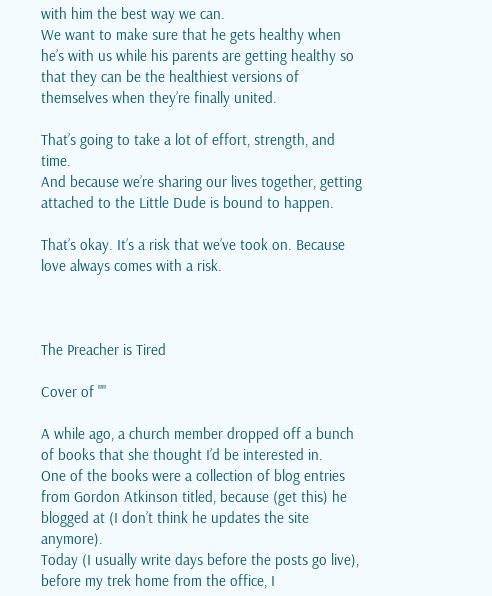with him the best way we can.
We want to make sure that he gets healthy when he’s with us while his parents are getting healthy so that they can be the healthiest versions of themselves when they’re finally united.

That’s going to take a lot of effort, strength, and time.
And because we’re sharing our lives together, getting attached to the Little Dude is bound to happen.

That’s okay. It’s a risk that we’ve took on. Because love always comes with a risk.



The Preacher is Tired

Cover of ""

A while ago, a church member dropped off a bunch of books that she thought I’d be interested in.
One of the books were a collection of blog entries from Gordon Atkinson titled, because (get this) he blogged at (I don’t think he updates the site anymore).
Today (I usually write days before the posts go live), before my trek home from the office, I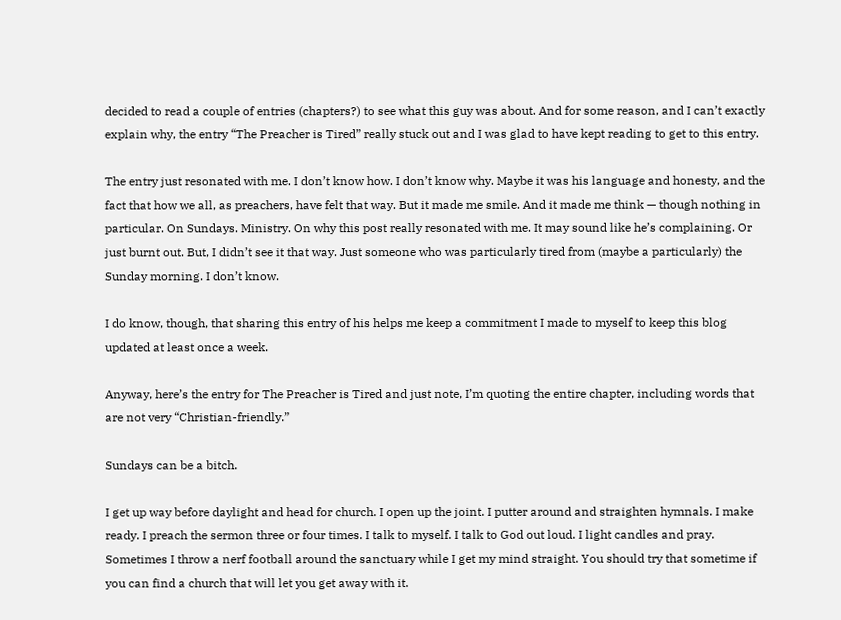decided to read a couple of entries (chapters?) to see what this guy was about. And for some reason, and I can’t exactly explain why, the entry “The Preacher is Tired” really stuck out and I was glad to have kept reading to get to this entry.

The entry just resonated with me. I don’t know how. I don’t know why. Maybe it was his language and honesty, and the fact that how we all, as preachers, have felt that way. But it made me smile. And it made me think — though nothing in particular. On Sundays. Ministry. On why this post really resonated with me. It may sound like he’s complaining. Or just burnt out. But, I didn’t see it that way. Just someone who was particularly tired from (maybe a particularly) the Sunday morning. I don’t know.

I do know, though, that sharing this entry of his helps me keep a commitment I made to myself to keep this blog updated at least once a week.

Anyway, here’s the entry for The Preacher is Tired and just note, I’m quoting the entire chapter, including words that are not very “Christian-friendly.”

Sundays can be a bitch.

I get up way before daylight and head for church. I open up the joint. I putter around and straighten hymnals. I make ready. I preach the sermon three or four times. I talk to myself. I talk to God out loud. I light candles and pray. Sometimes I throw a nerf football around the sanctuary while I get my mind straight. You should try that sometime if you can find a church that will let you get away with it.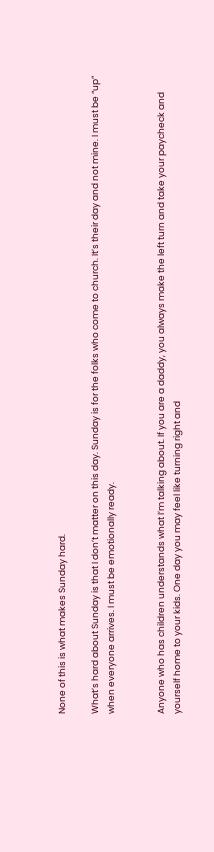None of this is what makes Sunday hard.

What’s hard about Sunday is that I don’t matter on this day. Sunday is for the folks who come to church. It’s their day and not mine. I must be “up” when everyone arrives. I must be emotionally ready.


Anyone who has children understands what I’m talking about. If you are a daddy, you always make the left turn and take your paycheck and yourself home to your kids. One day you may feel like turning right and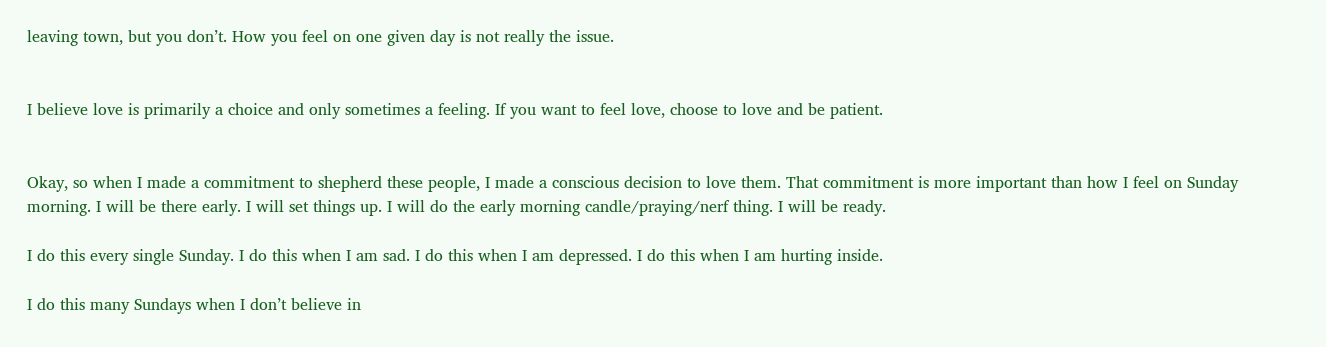leaving town, but you don’t. How you feel on one given day is not really the issue.


I believe love is primarily a choice and only sometimes a feeling. If you want to feel love, choose to love and be patient.


Okay, so when I made a commitment to shepherd these people, I made a conscious decision to love them. That commitment is more important than how I feel on Sunday morning. I will be there early. I will set things up. I will do the early morning candle/praying/nerf thing. I will be ready.

I do this every single Sunday. I do this when I am sad. I do this when I am depressed. I do this when I am hurting inside.

I do this many Sundays when I don’t believe in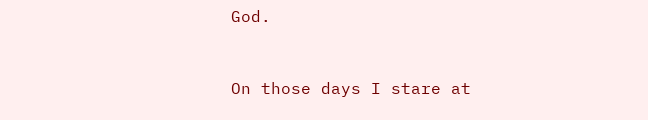God.


On those days I stare at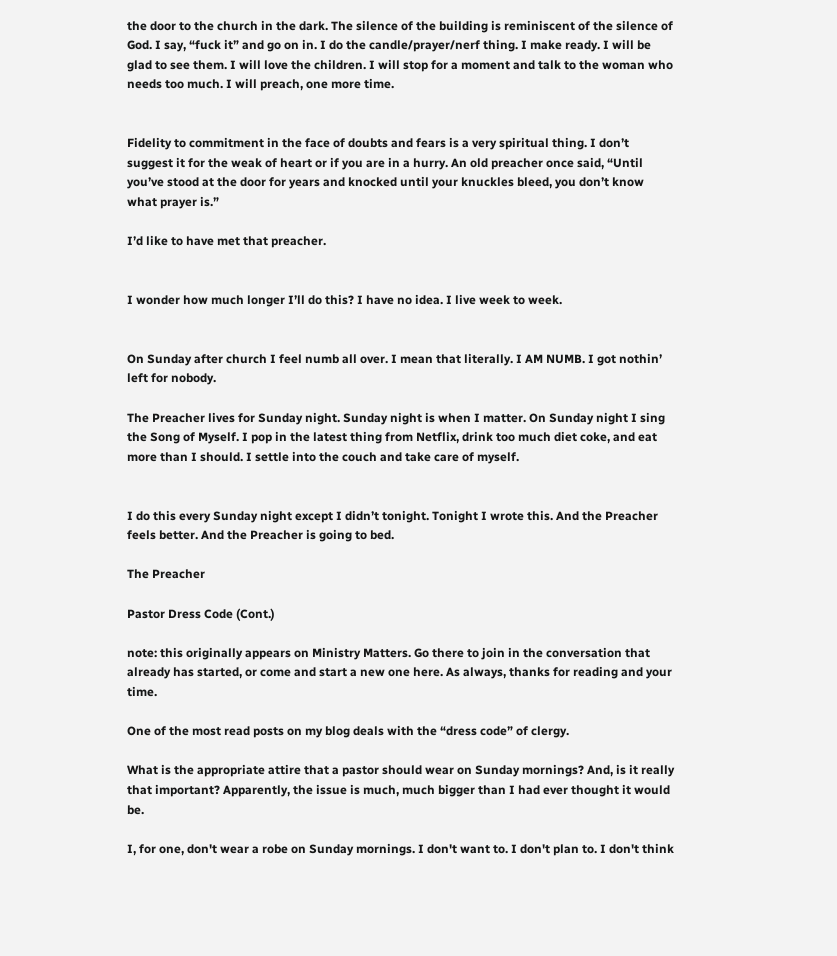the door to the church in the dark. The silence of the building is reminiscent of the silence of God. I say, “fuck it” and go on in. I do the candle/prayer/nerf thing. I make ready. I will be glad to see them. I will love the children. I will stop for a moment and talk to the woman who needs too much. I will preach, one more time.


Fidelity to commitment in the face of doubts and fears is a very spiritual thing. I don’t suggest it for the weak of heart or if you are in a hurry. An old preacher once said, “Until you’ve stood at the door for years and knocked until your knuckles bleed, you don’t know what prayer is.”

I’d like to have met that preacher.


I wonder how much longer I’ll do this? I have no idea. I live week to week.


On Sunday after church I feel numb all over. I mean that literally. I AM NUMB. I got nothin’ left for nobody.

The Preacher lives for Sunday night. Sunday night is when I matter. On Sunday night I sing the Song of Myself. I pop in the latest thing from Netflix, drink too much diet coke, and eat more than I should. I settle into the couch and take care of myself.


I do this every Sunday night except I didn’t tonight. Tonight I wrote this. And the Preacher feels better. And the Preacher is going to bed.

The Preacher

Pastor Dress Code (Cont.)

note: this originally appears on Ministry Matters. Go there to join in the conversation that already has started, or come and start a new one here. As always, thanks for reading and your time.

One of the most read posts on my blog deals with the “dress code” of clergy.

What is the appropriate attire that a pastor should wear on Sunday mornings? And, is it really that important? Apparently, the issue is much, much bigger than I had ever thought it would be.

I, for one, don't wear a robe on Sunday mornings. I don't want to. I don't plan to. I don't think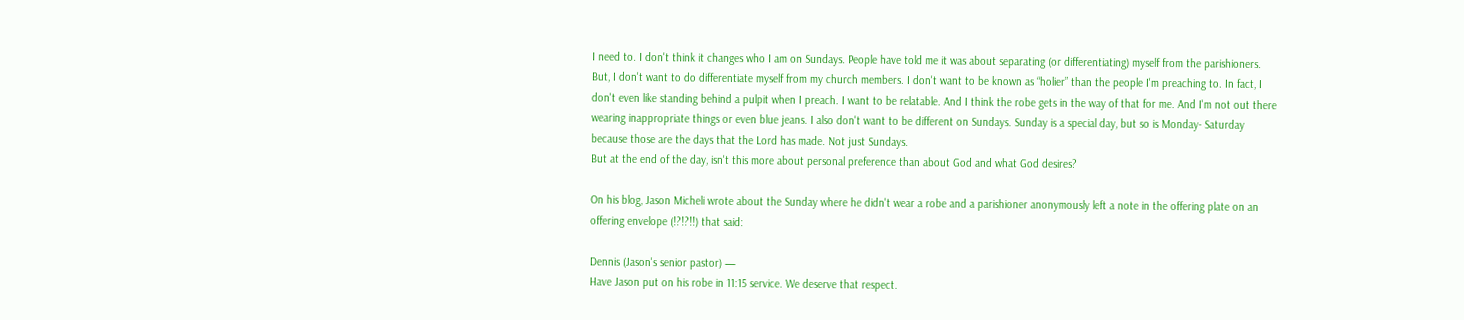I need to. I don't think it changes who I am on Sundays. People have told me it was about separating (or differentiating) myself from the parishioners. But, I don't want to do differentiate myself from my church members. I don't want to be known as “holier” than the people I'm preaching to. In fact, I don't even like standing behind a pulpit when I preach. I want to be relatable. And I think the robe gets in the way of that for me. And I'm not out there wearing inappropriate things or even blue jeans. I also don't want to be different on Sundays. Sunday is a special day, but so is Monday- Saturday because those are the days that the Lord has made. Not just Sundays.
But at the end of the day, isn't this more about personal preference than about God and what God desires?

On his blog, Jason Micheli wrote about the Sunday where he didn't wear a robe and a parishioner anonymously left a note in the offering plate on an offering envelope (!?!?!!) that said:

Dennis (Jason's senior pastor) —
Have Jason put on his robe in 11:15 service. We deserve that respect.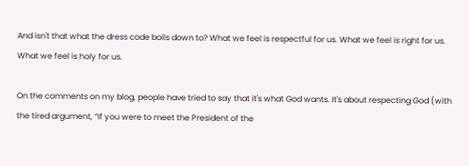And isn't that what the dress code boils down to? What we feel is respectful for us. What we feel is right for us. What we feel is holy for us.

On the comments on my blog, people have tried to say that it's what God wants. It's about respecting God (with the tired argument, “If you were to meet the President of the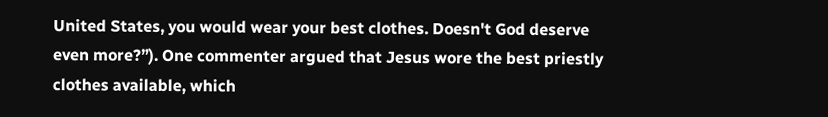United States, you would wear your best clothes. Doesn't God deserve even more?”). One commenter argued that Jesus wore the best priestly clothes available, which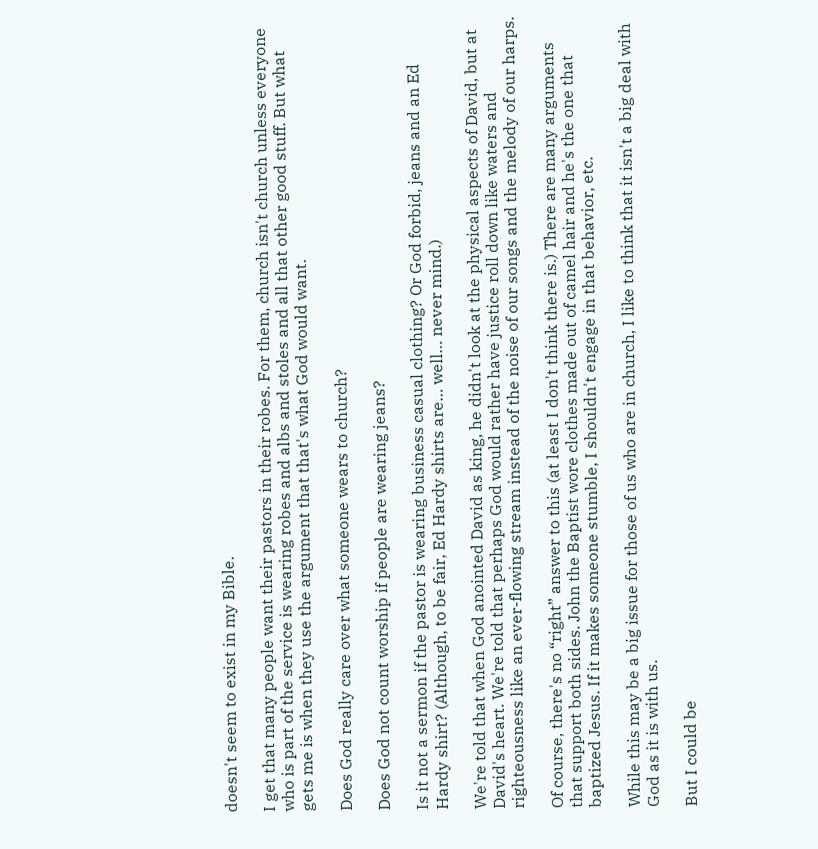doesn't seem to exist in my Bible.

I get that many people want their pastors in their robes. For them, church isn't church unless everyone who is part of the service is wearing robes and albs and stoles and all that other good stuff. But what gets me is when they use the argument that that's what God would want.

Does God really care over what someone wears to church?

Does God not count worship if people are wearing jeans?

Is it not a sermon if the pastor is wearing business casual clothing? Or God forbid, jeans and an Ed Hardy shirt? (Although, to be fair, Ed Hardy shirts are… well… never mind.)

We're told that when God anointed David as king, he didn't look at the physical aspects of David, but at David's heart. We're told that perhaps God would rather have justice roll down like waters and righteousness like an ever-flowing stream instead of the noise of our songs and the melody of our harps.

Of course, there's no “right” answer to this (at least I don't think there is.) There are many arguments that support both sides. John the Baptist wore clothes made out of camel hair and he's the one that baptized Jesus. If it makes someone stumble, I shouldn't engage in that behavior, etc.

While this may be a big issue for those of us who are in church, I like to think that it isn't a big deal with God as it is with us.

But I could be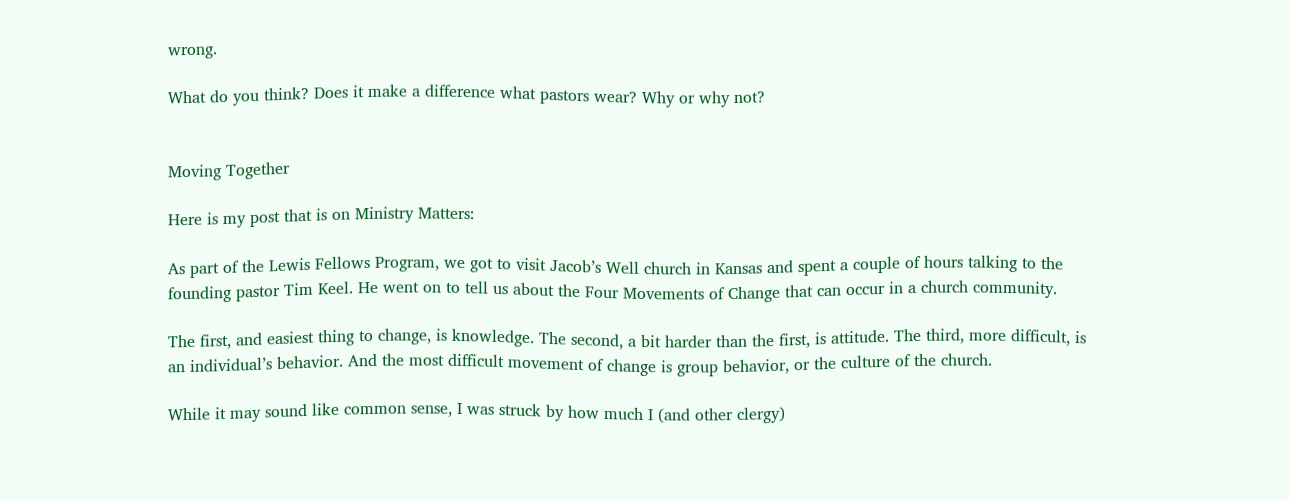wrong.

What do you think? Does it make a difference what pastors wear? Why or why not?


Moving Together

Here is my post that is on Ministry Matters:

As part of the Lewis Fellows Program, we got to visit Jacob’s Well church in Kansas and spent a couple of hours talking to the founding pastor Tim Keel. He went on to tell us about the Four Movements of Change that can occur in a church community.

The first, and easiest thing to change, is knowledge. The second, a bit harder than the first, is attitude. The third, more difficult, is an individual’s behavior. And the most difficult movement of change is group behavior, or the culture of the church.

While it may sound like common sense, I was struck by how much I (and other clergy)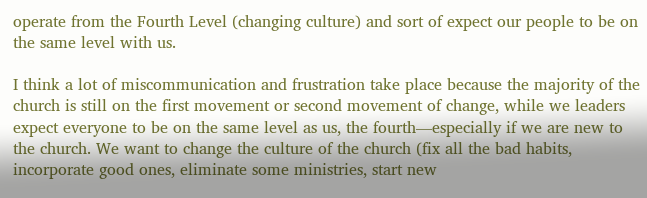operate from the Fourth Level (changing culture) and sort of expect our people to be on the same level with us.

I think a lot of miscommunication and frustration take place because the majority of the church is still on the first movement or second movement of change, while we leaders expect everyone to be on the same level as us, the fourth—especially if we are new to the church. We want to change the culture of the church (fix all the bad habits, incorporate good ones, eliminate some ministries, start new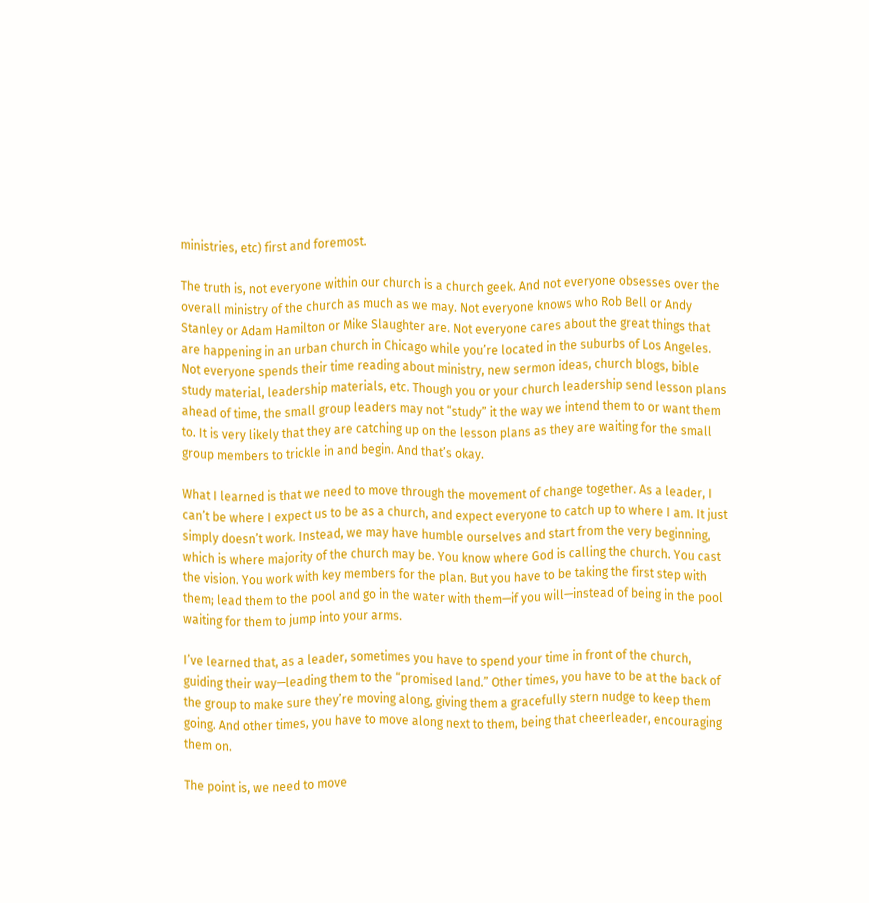ministries, etc) first and foremost.

The truth is, not everyone within our church is a church geek. And not everyone obsesses over the overall ministry of the church as much as we may. Not everyone knows who Rob Bell or Andy Stanley or Adam Hamilton or Mike Slaughter are. Not everyone cares about the great things that are happening in an urban church in Chicago while you’re located in the suburbs of Los Angeles. Not everyone spends their time reading about ministry, new sermon ideas, church blogs, bible study material, leadership materials, etc. Though you or your church leadership send lesson plans ahead of time, the small group leaders may not “study” it the way we intend them to or want them to. It is very likely that they are catching up on the lesson plans as they are waiting for the small group members to trickle in and begin. And that’s okay.

What I learned is that we need to move through the movement of change together. As a leader, I can’t be where I expect us to be as a church, and expect everyone to catch up to where I am. It just simply doesn’t work. Instead, we may have humble ourselves and start from the very beginning, which is where majority of the church may be. You know where God is calling the church. You cast the vision. You work with key members for the plan. But you have to be taking the first step with them; lead them to the pool and go in the water with them—if you will—instead of being in the pool waiting for them to jump into your arms.

I’ve learned that, as a leader, sometimes you have to spend your time in front of the church, guiding their way—leading them to the “promised land.” Other times, you have to be at the back of the group to make sure they’re moving along, giving them a gracefully stern nudge to keep them going. And other times, you have to move along next to them, being that cheerleader, encouraging them on.

The point is, we need to move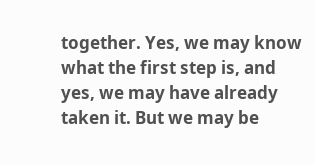together. Yes, we may know what the first step is, and yes, we may have already taken it. But we may be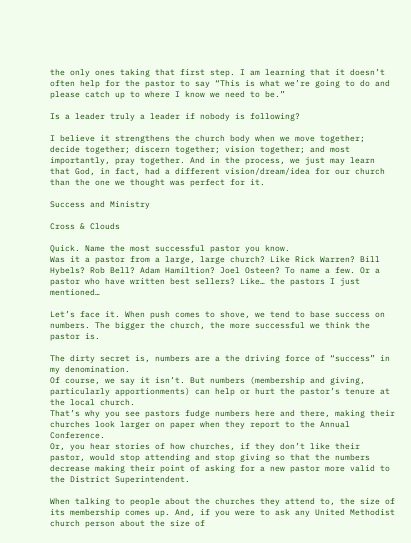the only ones taking that first step. I am learning that it doesn’t often help for the pastor to say “This is what we’re going to do and please catch up to where I know we need to be.”

Is a leader truly a leader if nobody is following?

I believe it strengthens the church body when we move together; decide together; discern together; vision together; and most importantly, pray together. And in the process, we just may learn that God, in fact, had a different vision/dream/idea for our church than the one we thought was perfect for it.

Success and Ministry

Cross & Clouds

Quick. Name the most successful pastor you know.
Was it a pastor from a large, large church? Like Rick Warren? Bill Hybels? Rob Bell? Adam Hamiltion? Joel Osteen? To name a few. Or a pastor who have written best sellers? Like… the pastors I just mentioned…

Let’s face it. When push comes to shove, we tend to base success on numbers. The bigger the church, the more successful we think the pastor is.

The dirty secret is, numbers are a the driving force of “success” in my denomination.
Of course, we say it isn’t. But numbers (membership and giving, particularly apportionments) can help or hurt the pastor’s tenure at the local church.
That’s why you see pastors fudge numbers here and there, making their churches look larger on paper when they report to the Annual Conference.
Or, you hear stories of how churches, if they don’t like their pastor, would stop attending and stop giving so that the numbers decrease making their point of asking for a new pastor more valid to the District Superintendent.

When talking to people about the churches they attend to, the size of its membership comes up. And, if you were to ask any United Methodist church person about the size of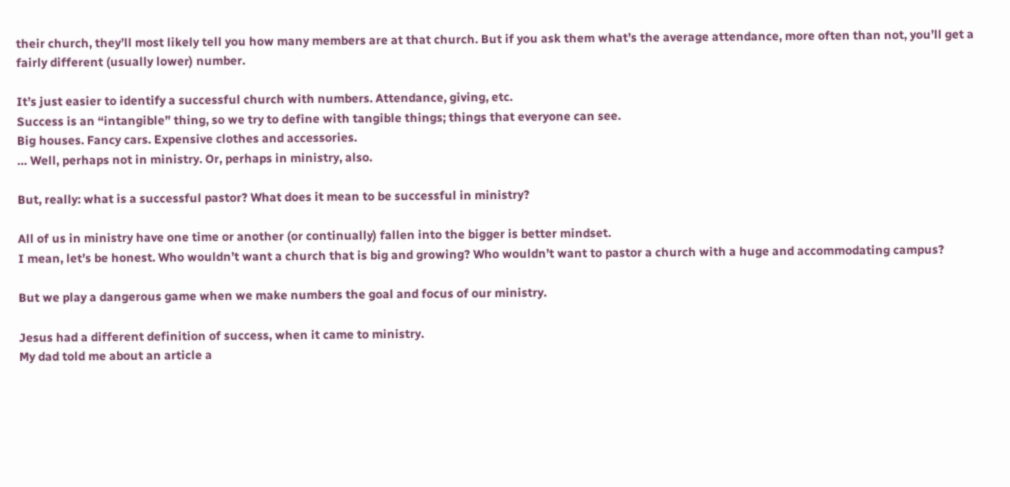their church, they’ll most likely tell you how many members are at that church. But if you ask them what’s the average attendance, more often than not, you’ll get a fairly different (usually lower) number.

It’s just easier to identify a successful church with numbers. Attendance, giving, etc.
Success is an “intangible” thing, so we try to define with tangible things; things that everyone can see.
Big houses. Fancy cars. Expensive clothes and accessories.
… Well, perhaps not in ministry. Or, perhaps in ministry, also.

But, really: what is a successful pastor? What does it mean to be successful in ministry?

All of us in ministry have one time or another (or continually) fallen into the bigger is better mindset.
I mean, let’s be honest. Who wouldn’t want a church that is big and growing? Who wouldn’t want to pastor a church with a huge and accommodating campus?

But we play a dangerous game when we make numbers the goal and focus of our ministry.

Jesus had a different definition of success, when it came to ministry.
My dad told me about an article a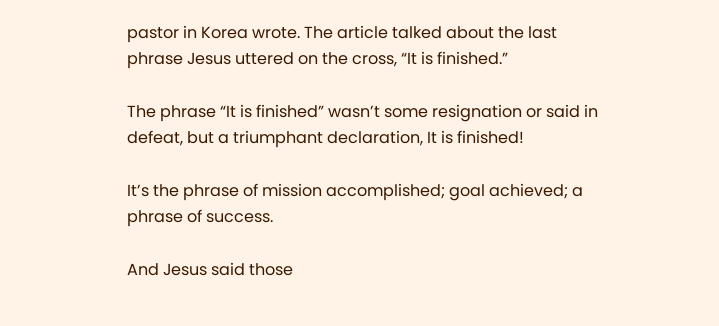pastor in Korea wrote. The article talked about the last phrase Jesus uttered on the cross, “It is finished.”

The phrase “It is finished” wasn’t some resignation or said in defeat, but a triumphant declaration, It is finished!

It’s the phrase of mission accomplished; goal achieved; a phrase of success.

And Jesus said those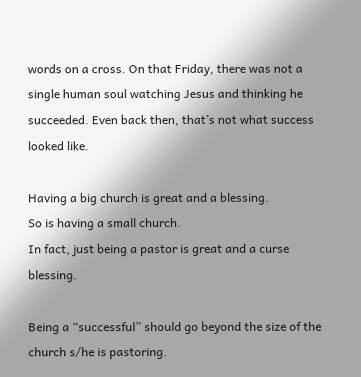words on a cross. On that Friday, there was not a single human soul watching Jesus and thinking he succeeded. Even back then, that’s not what success looked like.

Having a big church is great and a blessing.
So is having a small church.
In fact, just being a pastor is great and a curse blessing.

Being a “successful” should go beyond the size of the church s/he is pastoring.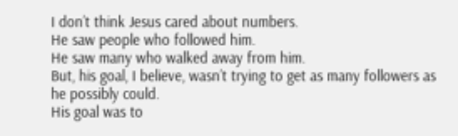I don’t think Jesus cared about numbers.
He saw people who followed him.
He saw many who walked away from him.
But, his goal, I believe, wasn’t trying to get as many followers as he possibly could.
His goal was to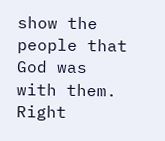show the people that God was with them. Right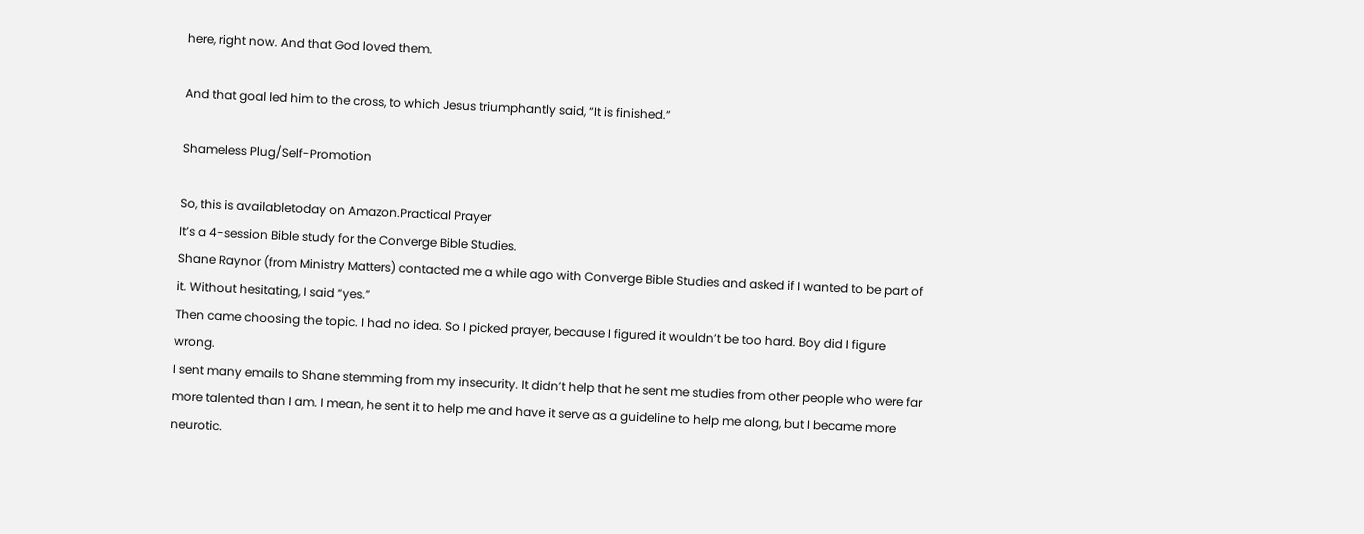here, right now. And that God loved them.

And that goal led him to the cross, to which Jesus triumphantly said, “It is finished.”

Shameless Plug/Self-Promotion

So, this is availabletoday on Amazon.Practical Prayer
It’s a 4-session Bible study for the Converge Bible Studies.
Shane Raynor (from Ministry Matters) contacted me a while ago with Converge Bible Studies and asked if I wanted to be part of it. Without hesitating, I said “yes.”
Then came choosing the topic. I had no idea. So I picked prayer, because I figured it wouldn’t be too hard. Boy did I figure wrong.
I sent many emails to Shane stemming from my insecurity. It didn’t help that he sent me studies from other people who were far more talented than I am. I mean, he sent it to help me and have it serve as a guideline to help me along, but I became more neurotic.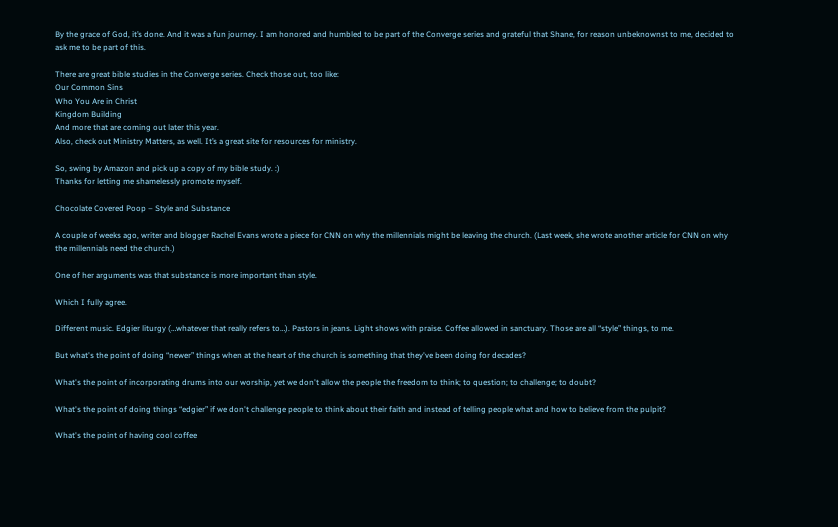By the grace of God, it’s done. And it was a fun journey. I am honored and humbled to be part of the Converge series and grateful that Shane, for reason unbeknownst to me, decided to ask me to be part of this.

There are great bible studies in the Converge series. Check those out, too like:
Our Common Sins
Who You Are in Christ
Kingdom Building
And more that are coming out later this year.
Also, check out Ministry Matters, as well. It’s a great site for resources for ministry.

So, swing by Amazon and pick up a copy of my bible study. :)
Thanks for letting me shamelessly promote myself.

Chocolate Covered Poop – Style and Substance

A couple of weeks ago, writer and blogger Rachel Evans wrote a piece for CNN on why the millennials might be leaving the church. (Last week, she wrote another article for CNN on why the millennials need the church.)

One of her arguments was that substance is more important than style.

Which I fully agree.

Different music. Edgier liturgy (…whatever that really refers to…). Pastors in jeans. Light shows with praise. Coffee allowed in sanctuary. Those are all “style” things, to me.

But what's the point of doing “newer” things when at the heart of the church is something that they've been doing for decades?

What's the point of incorporating drums into our worship, yet we don't allow the people the freedom to think; to question; to challenge; to doubt?

What's the point of doing things “edgier” if we don't challenge people to think about their faith and instead of telling people what and how to believe from the pulpit?

What's the point of having cool coffee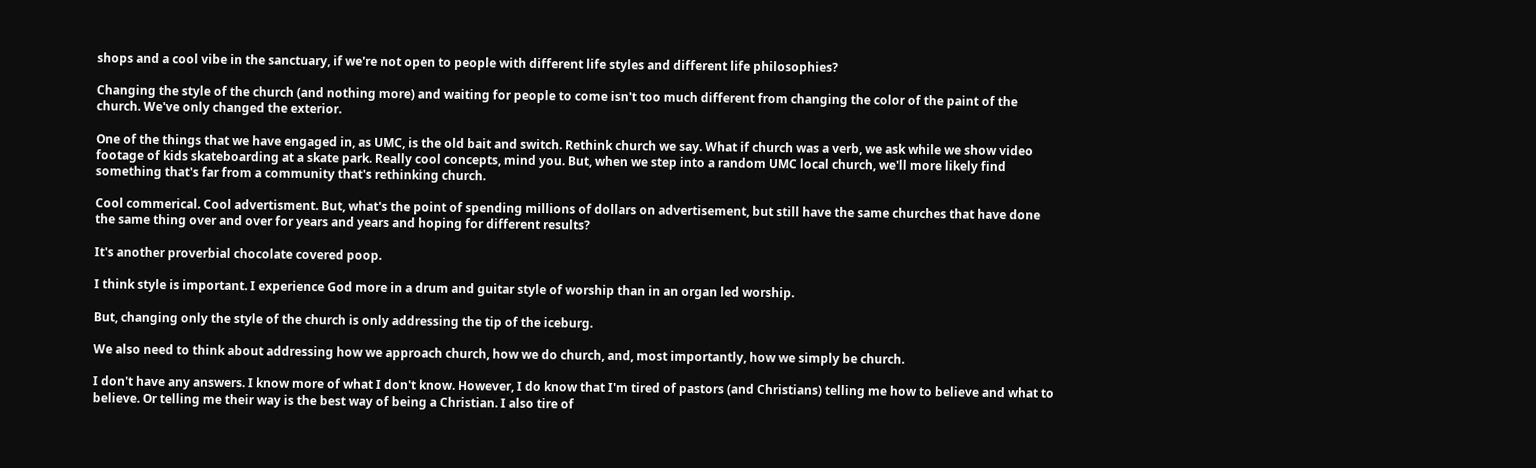shops and a cool vibe in the sanctuary, if we're not open to people with different life styles and different life philosophies?

Changing the style of the church (and nothing more) and waiting for people to come isn't too much different from changing the color of the paint of the church. We've only changed the exterior.

One of the things that we have engaged in, as UMC, is the old bait and switch. Rethink church we say. What if church was a verb, we ask while we show video footage of kids skateboarding at a skate park. Really cool concepts, mind you. But, when we step into a random UMC local church, we'll more likely find something that's far from a community that's rethinking church.

Cool commerical. Cool advertisment. But, what's the point of spending millions of dollars on advertisement, but still have the same churches that have done the same thing over and over for years and years and hoping for different results?

It's another proverbial chocolate covered poop.

I think style is important. I experience God more in a drum and guitar style of worship than in an organ led worship.

But, changing only the style of the church is only addressing the tip of the iceburg.

We also need to think about addressing how we approach church, how we do church, and, most importantly, how we simply be church.

I don't have any answers. I know more of what I don't know. However, I do know that I'm tired of pastors (and Christians) telling me how to believe and what to believe. Or telling me their way is the best way of being a Christian. I also tire of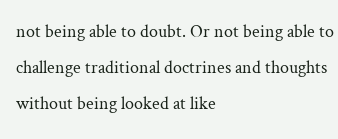not being able to doubt. Or not being able to challenge traditional doctrines and thoughts without being looked at like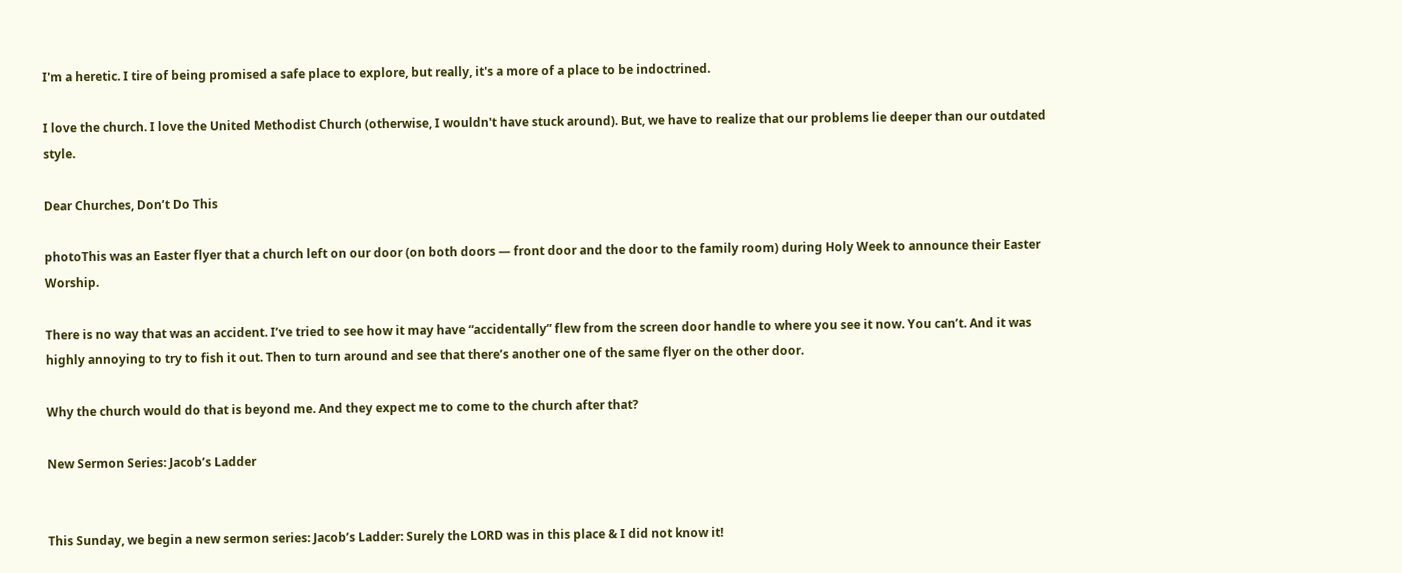I'm a heretic. I tire of being promised a safe place to explore, but really, it's a more of a place to be indoctrined.

I love the church. I love the United Methodist Church (otherwise, I wouldn't have stuck around). But, we have to realize that our problems lie deeper than our outdated style.

Dear Churches, Don’t Do This

photoThis was an Easter flyer that a church left on our door (on both doors — front door and the door to the family room) during Holy Week to announce their Easter Worship.

There is no way that was an accident. I’ve tried to see how it may have “accidentally” flew from the screen door handle to where you see it now. You can’t. And it was highly annoying to try to fish it out. Then to turn around and see that there’s another one of the same flyer on the other door.

Why the church would do that is beyond me. And they expect me to come to the church after that?

New Sermon Series: Jacob’s Ladder


This Sunday, we begin a new sermon series: Jacob’s Ladder: Surely the LORD was in this place & I did not know it!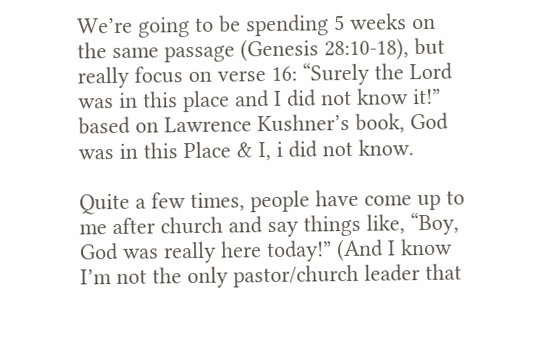We’re going to be spending 5 weeks on the same passage (Genesis 28:10-18), but really focus on verse 16: “Surely the Lord was in this place and I did not know it!” based on Lawrence Kushner’s book, God was in this Place & I, i did not know.

Quite a few times, people have come up to me after church and say things like, “Boy, God was really here today!” (And I know I’m not the only pastor/church leader that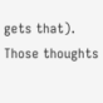gets that). Those thoughts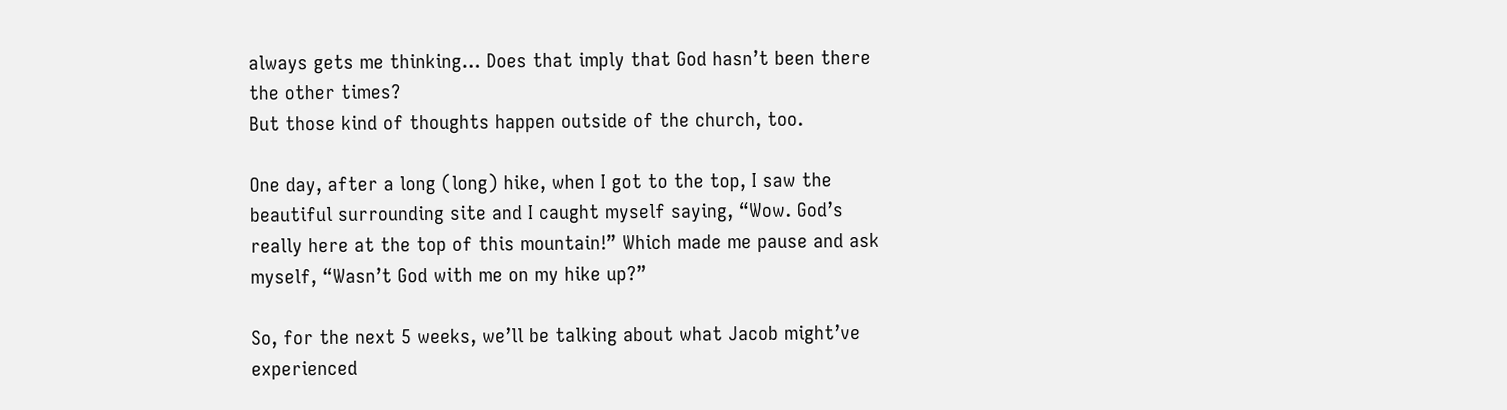always gets me thinking… Does that imply that God hasn’t been there the other times?
But those kind of thoughts happen outside of the church, too.

One day, after a long (long) hike, when I got to the top, I saw the beautiful surrounding site and I caught myself saying, “Wow. God’s really here at the top of this mountain!” Which made me pause and ask myself, “Wasn’t God with me on my hike up?”

So, for the next 5 weeks, we’ll be talking about what Jacob might’ve experienced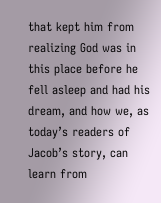that kept him from realizing God was in this place before he fell asleep and had his dream, and how we, as today’s readers of Jacob’s story, can learn from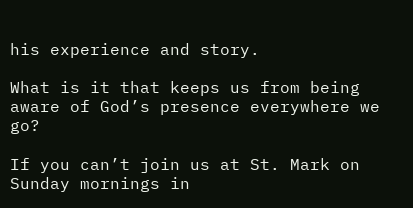his experience and story.

What is it that keeps us from being aware of God’s presence everywhere we go?

If you can’t join us at St. Mark on Sunday mornings in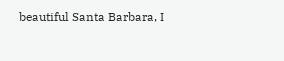beautiful Santa Barbara, I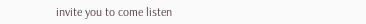invite you to come listen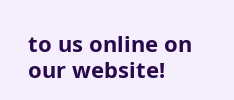to us online on our website!